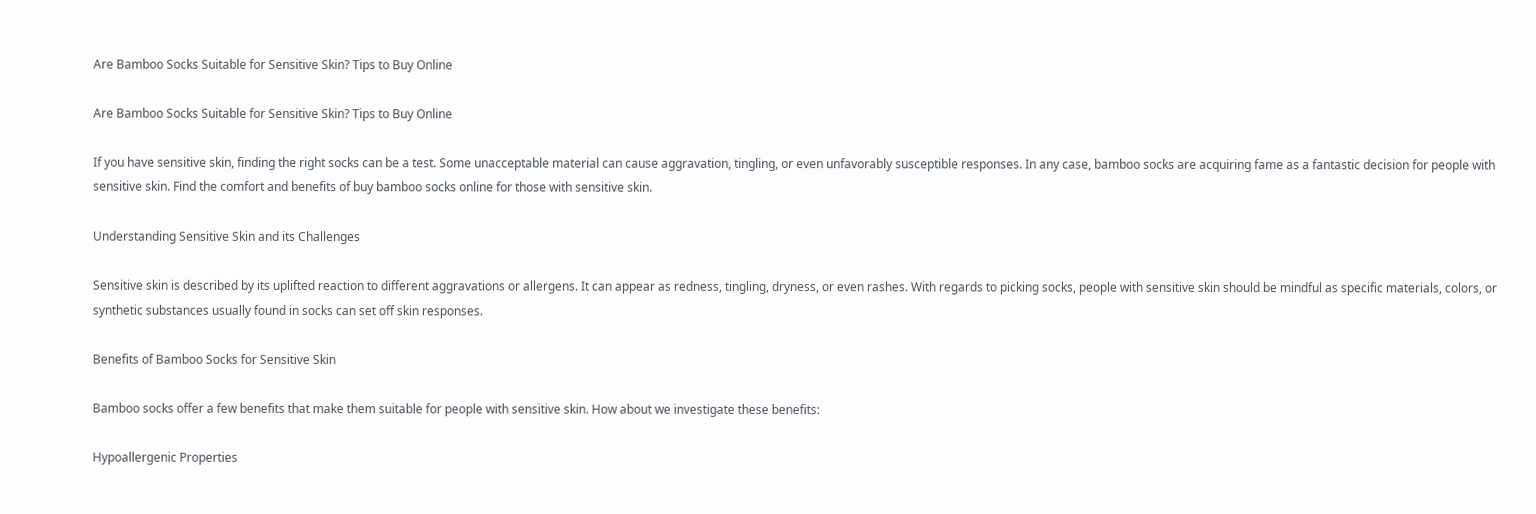Are Bamboo Socks Suitable for Sensitive Skin? Tips to Buy Online

Are Bamboo Socks Suitable for Sensitive Skin? Tips to Buy Online

If you have sensitive skin, finding the right socks can be a test. Some unacceptable material can cause aggravation, tingling, or even unfavorably susceptible responses. In any case, bamboo socks are acquiring fame as a fantastic decision for people with sensitive skin. Find the comfort and benefits of buy bamboo socks online for those with sensitive skin.

Understanding Sensitive Skin and its Challenges

Sensitive skin is described by its uplifted reaction to different aggravations or allergens. It can appear as redness, tingling, dryness, or even rashes. With regards to picking socks, people with sensitive skin should be mindful as specific materials, colors, or synthetic substances usually found in socks can set off skin responses.

Benefits of Bamboo Socks for Sensitive Skin

Bamboo socks offer a few benefits that make them suitable for people with sensitive skin. How about we investigate these benefits:

Hypoallergenic Properties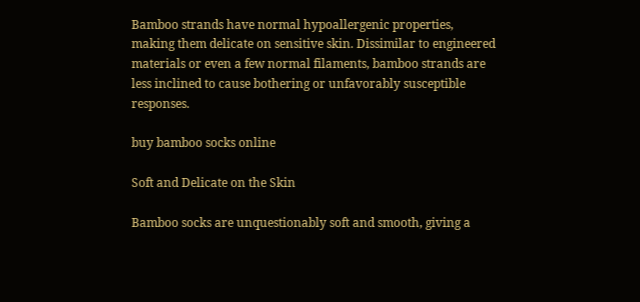Bamboo strands have normal hypoallergenic properties, making them delicate on sensitive skin. Dissimilar to engineered materials or even a few normal filaments, bamboo strands are less inclined to cause bothering or unfavorably susceptible responses.

buy bamboo socks online

Soft and Delicate on the Skin

Bamboo socks are unquestionably soft and smooth, giving a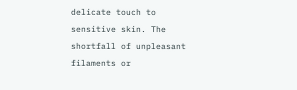delicate touch to sensitive skin. The shortfall of unpleasant filaments or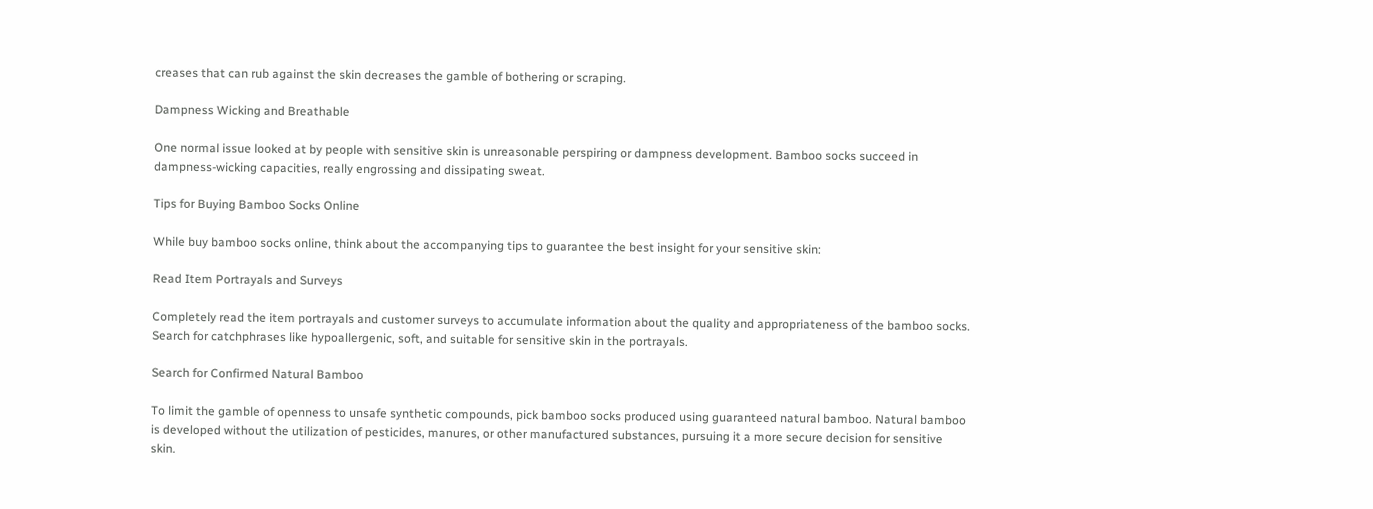creases that can rub against the skin decreases the gamble of bothering or scraping.

Dampness Wicking and Breathable

One normal issue looked at by people with sensitive skin is unreasonable perspiring or dampness development. Bamboo socks succeed in dampness-wicking capacities, really engrossing and dissipating sweat.

Tips for Buying Bamboo Socks Online

While buy bamboo socks online, think about the accompanying tips to guarantee the best insight for your sensitive skin:

Read Item Portrayals and Surveys

Completely read the item portrayals and customer surveys to accumulate information about the quality and appropriateness of the bamboo socks. Search for catchphrases like hypoallergenic, soft, and suitable for sensitive skin in the portrayals.

Search for Confirmed Natural Bamboo

To limit the gamble of openness to unsafe synthetic compounds, pick bamboo socks produced using guaranteed natural bamboo. Natural bamboo is developed without the utilization of pesticides, manures, or other manufactured substances, pursuing it a more secure decision for sensitive skin.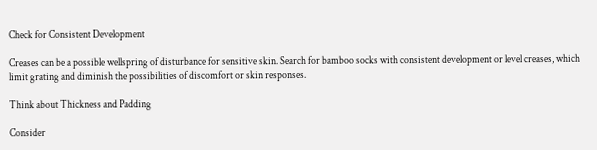Check for Consistent Development

Creases can be a possible wellspring of disturbance for sensitive skin. Search for bamboo socks with consistent development or level creases, which limit grating and diminish the possibilities of discomfort or skin responses.

Think about Thickness and Padding

Consider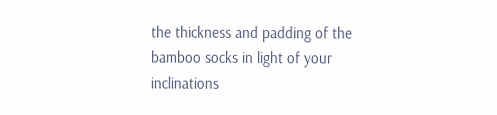the thickness and padding of the bamboo socks in light of your inclinations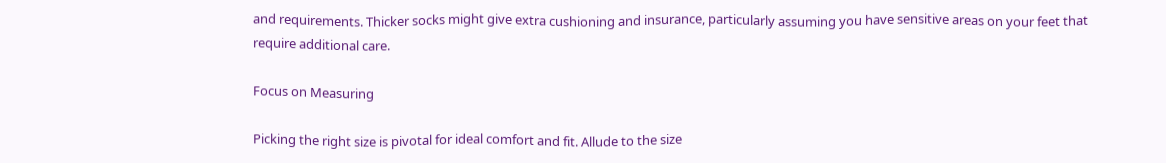and requirements. Thicker socks might give extra cushioning and insurance, particularly assuming you have sensitive areas on your feet that require additional care.

Focus on Measuring

Picking the right size is pivotal for ideal comfort and fit. Allude to the size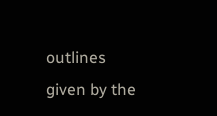outlines given by the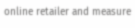online retailer and measure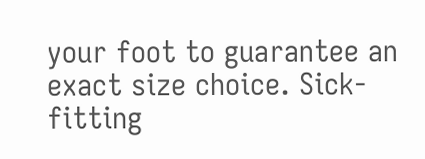your foot to guarantee an exact size choice. Sick-fitting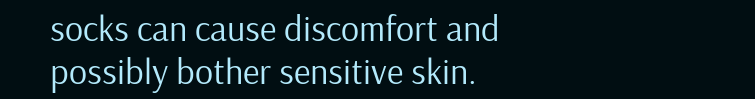socks can cause discomfort and possibly bother sensitive skin.